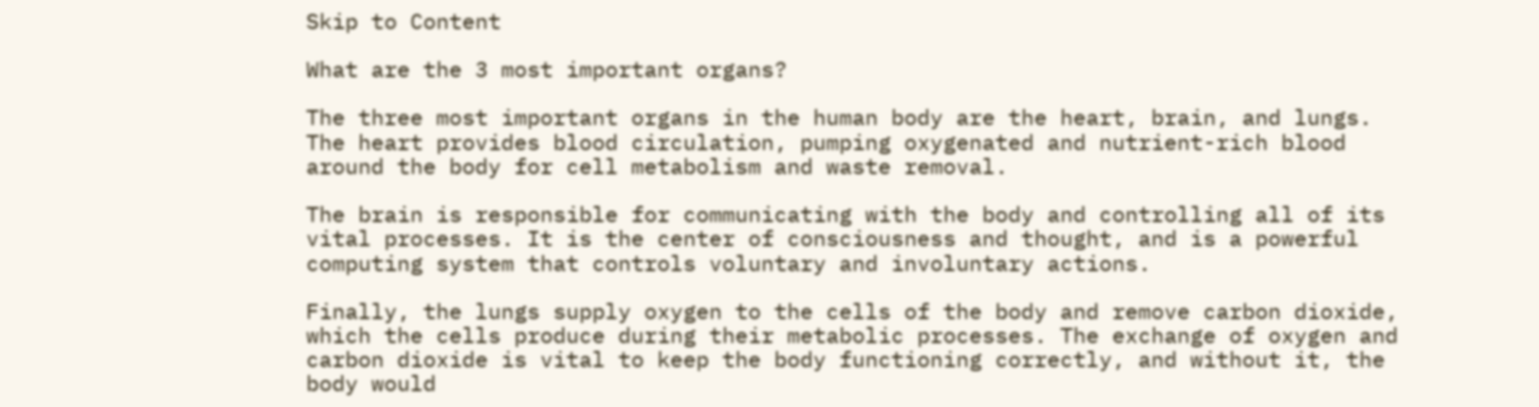Skip to Content

What are the 3 most important organs?

The three most important organs in the human body are the heart, brain, and lungs. The heart provides blood circulation, pumping oxygenated and nutrient-rich blood around the body for cell metabolism and waste removal.

The brain is responsible for communicating with the body and controlling all of its vital processes. It is the center of consciousness and thought, and is a powerful computing system that controls voluntary and involuntary actions.

Finally, the lungs supply oxygen to the cells of the body and remove carbon dioxide, which the cells produce during their metabolic processes. The exchange of oxygen and carbon dioxide is vital to keep the body functioning correctly, and without it, the body would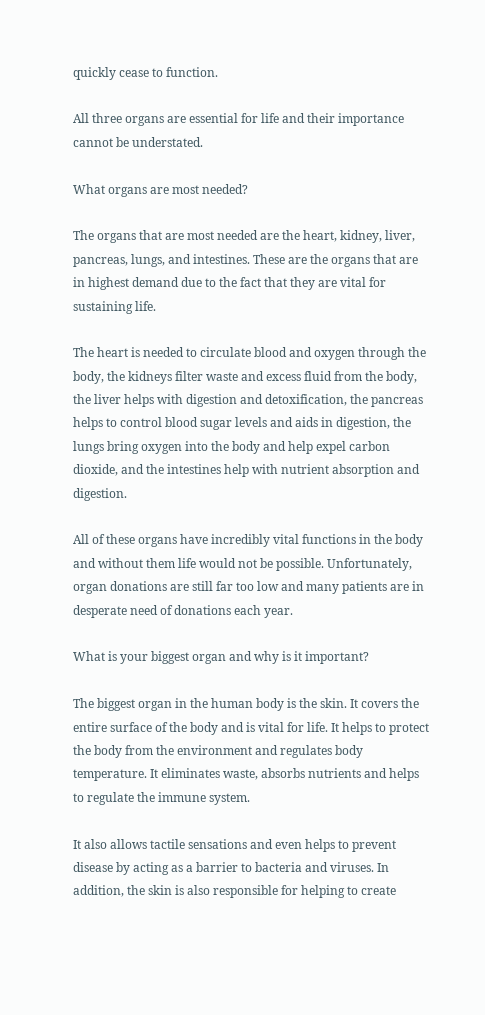quickly cease to function.

All three organs are essential for life and their importance cannot be understated.

What organs are most needed?

The organs that are most needed are the heart, kidney, liver, pancreas, lungs, and intestines. These are the organs that are in highest demand due to the fact that they are vital for sustaining life.

The heart is needed to circulate blood and oxygen through the body, the kidneys filter waste and excess fluid from the body, the liver helps with digestion and detoxification, the pancreas helps to control blood sugar levels and aids in digestion, the lungs bring oxygen into the body and help expel carbon dioxide, and the intestines help with nutrient absorption and digestion.

All of these organs have incredibly vital functions in the body and without them life would not be possible. Unfortunately, organ donations are still far too low and many patients are in desperate need of donations each year.

What is your biggest organ and why is it important?

The biggest organ in the human body is the skin. It covers the entire surface of the body and is vital for life. It helps to protect the body from the environment and regulates body temperature. It eliminates waste, absorbs nutrients and helps to regulate the immune system.

It also allows tactile sensations and even helps to prevent disease by acting as a barrier to bacteria and viruses. In addition, the skin is also responsible for helping to create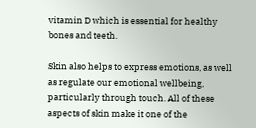vitamin D which is essential for healthy bones and teeth.

Skin also helps to express emotions, as well as regulate our emotional wellbeing, particularly through touch. All of these aspects of skin make it one of the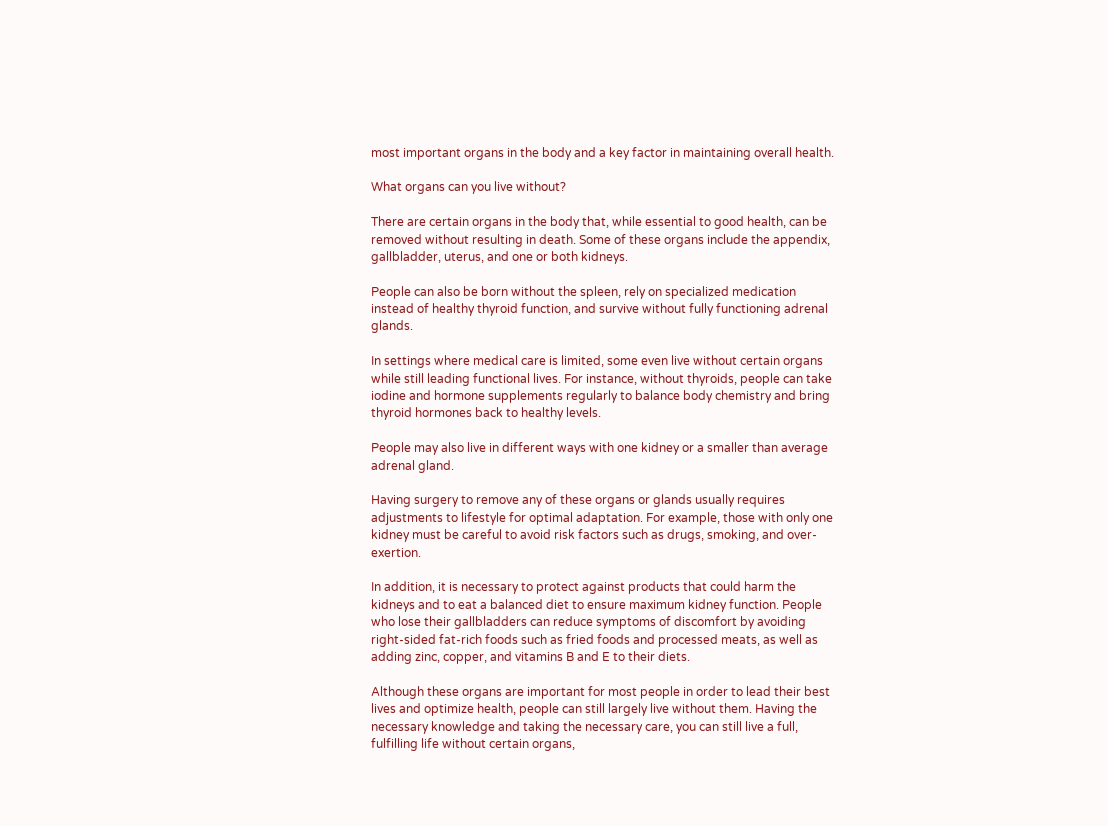most important organs in the body and a key factor in maintaining overall health.

What organs can you live without?

There are certain organs in the body that, while essential to good health, can be removed without resulting in death. Some of these organs include the appendix, gallbladder, uterus, and one or both kidneys.

People can also be born without the spleen, rely on specialized medication instead of healthy thyroid function, and survive without fully functioning adrenal glands.

In settings where medical care is limited, some even live without certain organs while still leading functional lives. For instance, without thyroids, people can take iodine and hormone supplements regularly to balance body chemistry and bring thyroid hormones back to healthy levels.

People may also live in different ways with one kidney or a smaller than average adrenal gland.

Having surgery to remove any of these organs or glands usually requires adjustments to lifestyle for optimal adaptation. For example, those with only one kidney must be careful to avoid risk factors such as drugs, smoking, and over-exertion.

In addition, it is necessary to protect against products that could harm the kidneys and to eat a balanced diet to ensure maximum kidney function. People who lose their gallbladders can reduce symptoms of discomfort by avoiding right-sided fat-rich foods such as fried foods and processed meats, as well as adding zinc, copper, and vitamins B and E to their diets.

Although these organs are important for most people in order to lead their best lives and optimize health, people can still largely live without them. Having the necessary knowledge and taking the necessary care, you can still live a full, fulfilling life without certain organs,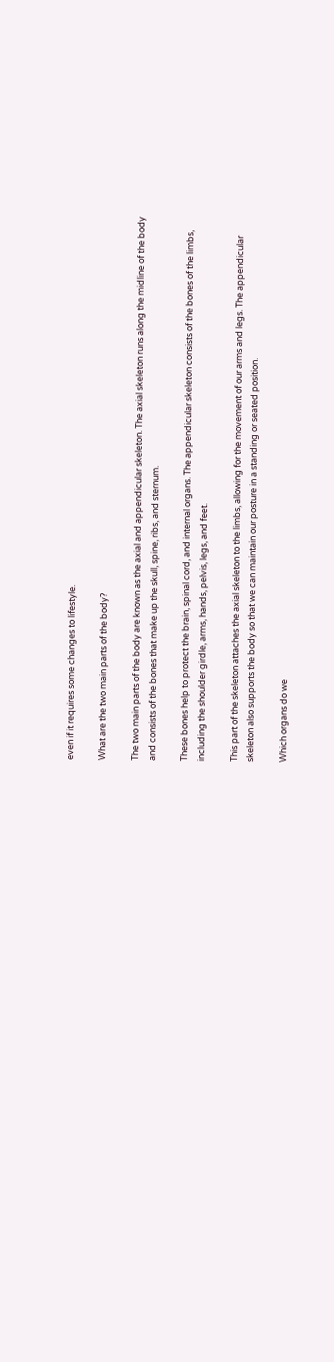even if it requires some changes to lifestyle.

What are the two main parts of the body?

The two main parts of the body are known as the axial and appendicular skeleton. The axial skeleton runs along the midline of the body and consists of the bones that make up the skull, spine, ribs, and sternum.

These bones help to protect the brain, spinal cord, and internal organs. The appendicular skeleton consists of the bones of the limbs, including the shoulder girdle, arms, hands, pelvis, legs, and feet.

This part of the skeleton attaches the axial skeleton to the limbs, allowing for the movement of our arms and legs. The appendicular skeleton also supports the body so that we can maintain our posture in a standing or seated position.

Which organs do we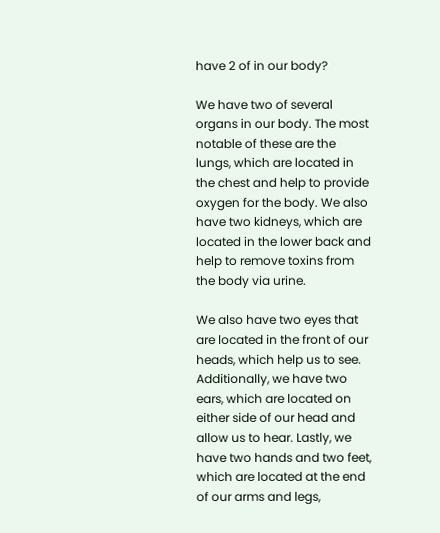have 2 of in our body?

We have two of several organs in our body. The most notable of these are the lungs, which are located in the chest and help to provide oxygen for the body. We also have two kidneys, which are located in the lower back and help to remove toxins from the body via urine.

We also have two eyes that are located in the front of our heads, which help us to see. Additionally, we have two ears, which are located on either side of our head and allow us to hear. Lastly, we have two hands and two feet, which are located at the end of our arms and legs,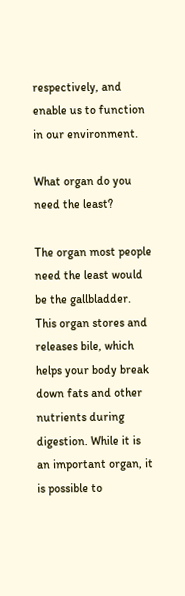respectively, and enable us to function in our environment.

What organ do you need the least?

The organ most people need the least would be the gallbladder. This organ stores and releases bile, which helps your body break down fats and other nutrients during digestion. While it is an important organ, it is possible to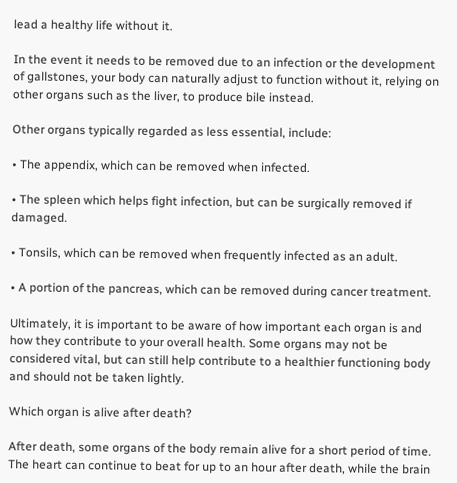lead a healthy life without it.

In the event it needs to be removed due to an infection or the development of gallstones, your body can naturally adjust to function without it, relying on other organs such as the liver, to produce bile instead.

Other organs typically regarded as less essential, include:

• The appendix, which can be removed when infected.

• The spleen which helps fight infection, but can be surgically removed if damaged.

• Tonsils, which can be removed when frequently infected as an adult.

• A portion of the pancreas, which can be removed during cancer treatment.

Ultimately, it is important to be aware of how important each organ is and how they contribute to your overall health. Some organs may not be considered vital, but can still help contribute to a healthier functioning body and should not be taken lightly.

Which organ is alive after death?

After death, some organs of the body remain alive for a short period of time. The heart can continue to beat for up to an hour after death, while the brain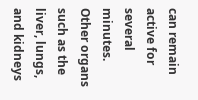can remain active for several minutes. Other organs such as the liver, lungs, and kidneys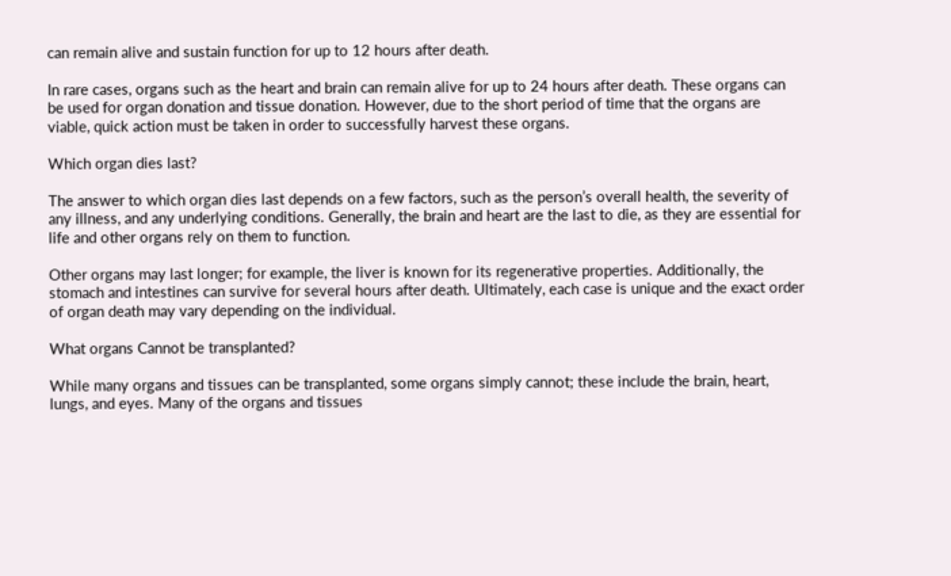can remain alive and sustain function for up to 12 hours after death.

In rare cases, organs such as the heart and brain can remain alive for up to 24 hours after death. These organs can be used for organ donation and tissue donation. However, due to the short period of time that the organs are viable, quick action must be taken in order to successfully harvest these organs.

Which organ dies last?

The answer to which organ dies last depends on a few factors, such as the person’s overall health, the severity of any illness, and any underlying conditions. Generally, the brain and heart are the last to die, as they are essential for life and other organs rely on them to function.

Other organs may last longer; for example, the liver is known for its regenerative properties. Additionally, the stomach and intestines can survive for several hours after death. Ultimately, each case is unique and the exact order of organ death may vary depending on the individual.

What organs Cannot be transplanted?

While many organs and tissues can be transplanted, some organs simply cannot; these include the brain, heart, lungs, and eyes. Many of the organs and tissues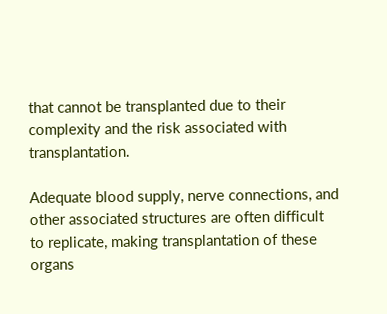that cannot be transplanted due to their complexity and the risk associated with transplantation.

Adequate blood supply, nerve connections, and other associated structures are often difficult to replicate, making transplantation of these organs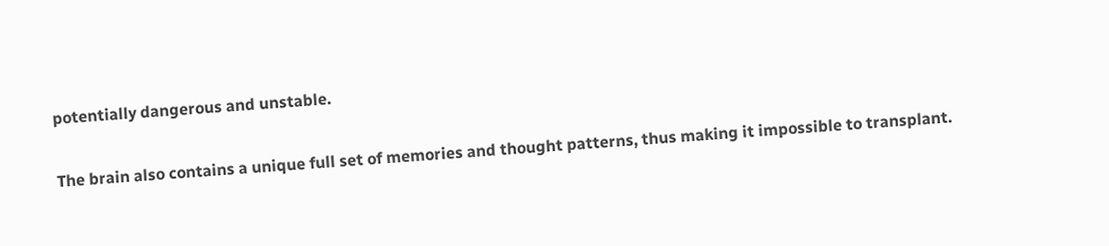potentially dangerous and unstable.

The brain also contains a unique full set of memories and thought patterns, thus making it impossible to transplant.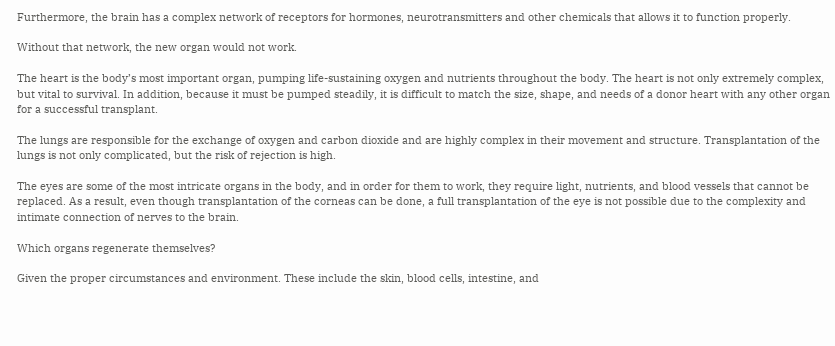Furthermore, the brain has a complex network of receptors for hormones, neurotransmitters and other chemicals that allows it to function properly.

Without that network, the new organ would not work.

The heart is the body’s most important organ, pumping life-sustaining oxygen and nutrients throughout the body. The heart is not only extremely complex, but vital to survival. In addition, because it must be pumped steadily, it is difficult to match the size, shape, and needs of a donor heart with any other organ for a successful transplant.

The lungs are responsible for the exchange of oxygen and carbon dioxide and are highly complex in their movement and structure. Transplantation of the lungs is not only complicated, but the risk of rejection is high.

The eyes are some of the most intricate organs in the body, and in order for them to work, they require light, nutrients, and blood vessels that cannot be replaced. As a result, even though transplantation of the corneas can be done, a full transplantation of the eye is not possible due to the complexity and intimate connection of nerves to the brain.

Which organs regenerate themselves?

Given the proper circumstances and environment. These include the skin, blood cells, intestine, and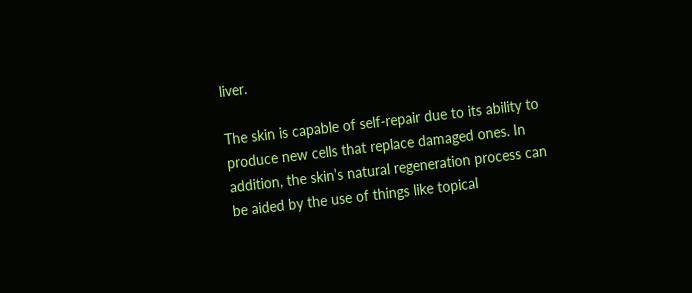liver.

The skin is capable of self-repair due to its ability to produce new cells that replace damaged ones. In addition, the skin’s natural regeneration process can be aided by the use of things like topical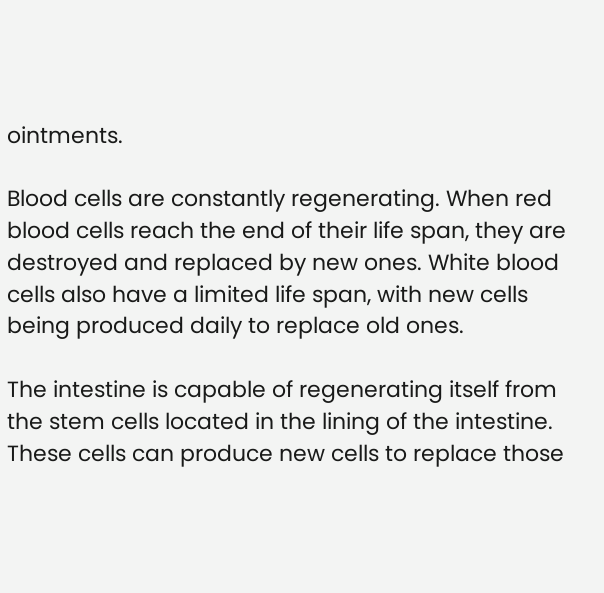ointments.

Blood cells are constantly regenerating. When red blood cells reach the end of their life span, they are destroyed and replaced by new ones. White blood cells also have a limited life span, with new cells being produced daily to replace old ones.

The intestine is capable of regenerating itself from the stem cells located in the lining of the intestine. These cells can produce new cells to replace those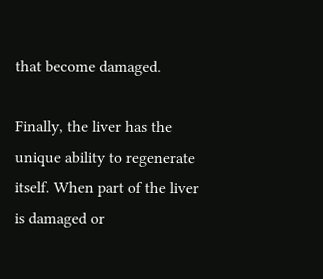that become damaged.

Finally, the liver has the unique ability to regenerate itself. When part of the liver is damaged or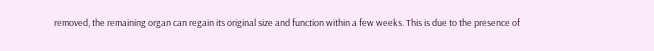removed, the remaining organ can regain its original size and function within a few weeks. This is due to the presence of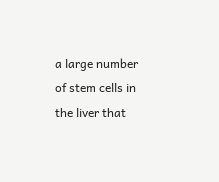a large number of stem cells in the liver that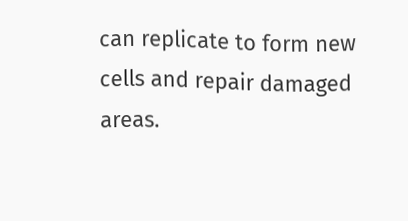can replicate to form new cells and repair damaged areas.